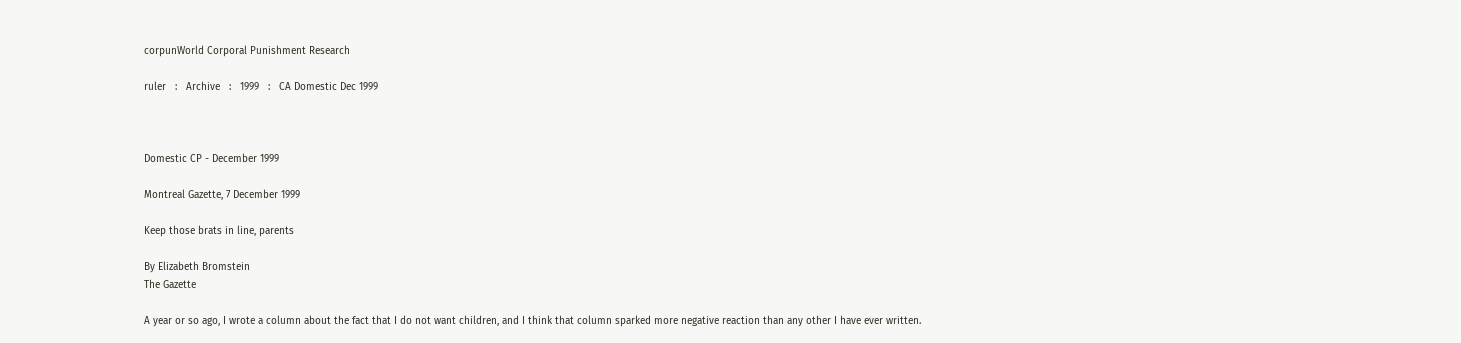corpunWorld Corporal Punishment Research

ruler   :   Archive   :   1999   :   CA Domestic Dec 1999



Domestic CP - December 1999

Montreal Gazette, 7 December 1999

Keep those brats in line, parents

By Elizabeth Bromstein
The Gazette

A year or so ago, I wrote a column about the fact that I do not want children, and I think that column sparked more negative reaction than any other I have ever written.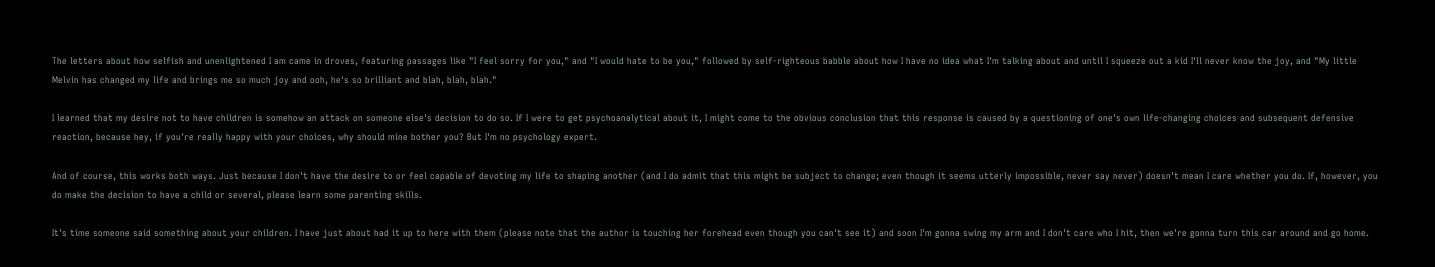The letters about how selfish and unenlightened I am came in droves, featuring passages like "I feel sorry for you," and "I would hate to be you," followed by self-righteous babble about how I have no idea what I'm talking about and until I squeeze out a kid I'll never know the joy, and "My little Melvin has changed my life and brings me so much joy and ooh, he's so brilliant and blah, blah, blah."

I learned that my desire not to have children is somehow an attack on someone else's decision to do so. If I were to get psychoanalytical about it, I might come to the obvious conclusion that this response is caused by a questioning of one's own life-changing choices and subsequent defensive reaction, because hey, if you're really happy with your choices, why should mine bother you? But I'm no psychology expert.

And of course, this works both ways. Just because I don't have the desire to or feel capable of devoting my life to shaping another (and I do admit that this might be subject to change; even though it seems utterly impossible, never say never) doesn't mean I care whether you do. If, however, you do make the decision to have a child or several, please learn some parenting skills.

It's time someone said something about your children. I have just about had it up to here with them (please note that the author is touching her forehead even though you can't see it) and soon I'm gonna swing my arm and I don't care who I hit, then we're gonna turn this car around and go home.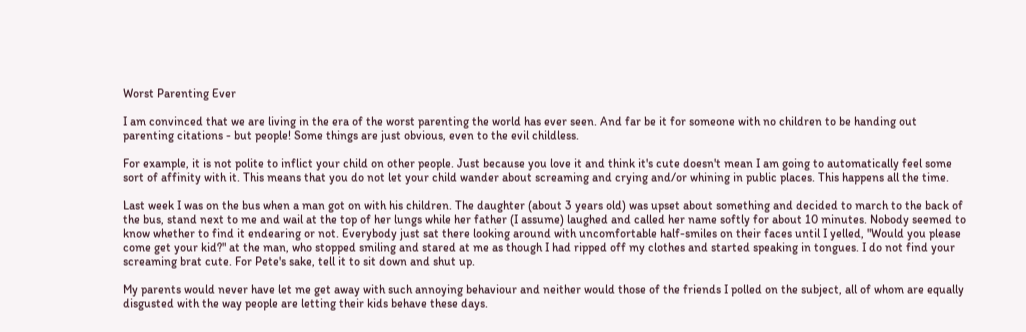Worst Parenting Ever

I am convinced that we are living in the era of the worst parenting the world has ever seen. And far be it for someone with no children to be handing out parenting citations - but people! Some things are just obvious, even to the evil childless.

For example, it is not polite to inflict your child on other people. Just because you love it and think it's cute doesn't mean I am going to automatically feel some sort of affinity with it. This means that you do not let your child wander about screaming and crying and/or whining in public places. This happens all the time.

Last week I was on the bus when a man got on with his children. The daughter (about 3 years old) was upset about something and decided to march to the back of the bus, stand next to me and wail at the top of her lungs while her father (I assume) laughed and called her name softly for about 10 minutes. Nobody seemed to know whether to find it endearing or not. Everybody just sat there looking around with uncomfortable half-smiles on their faces until I yelled, "Would you please come get your kid?" at the man, who stopped smiling and stared at me as though I had ripped off my clothes and started speaking in tongues. I do not find your screaming brat cute. For Pete's sake, tell it to sit down and shut up.

My parents would never have let me get away with such annoying behaviour and neither would those of the friends I polled on the subject, all of whom are equally disgusted with the way people are letting their kids behave these days.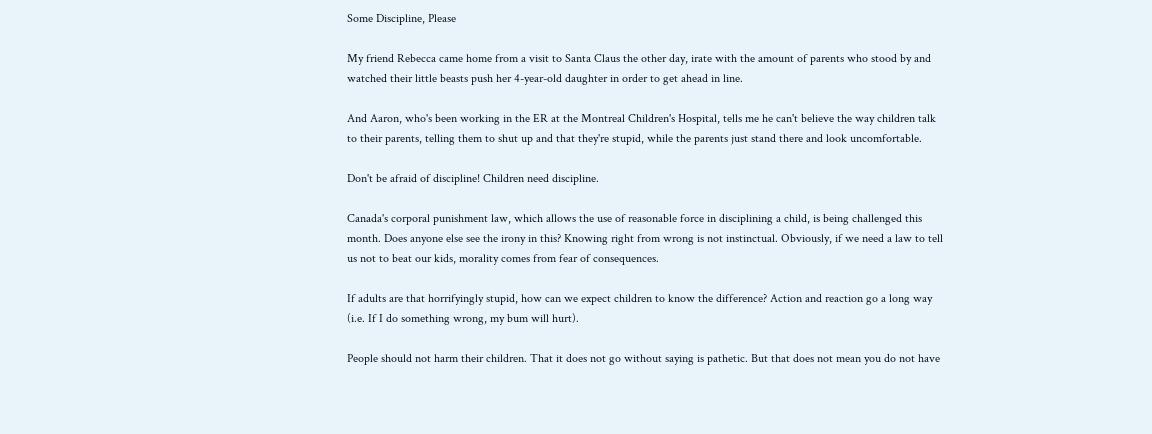Some Discipline, Please

My friend Rebecca came home from a visit to Santa Claus the other day, irate with the amount of parents who stood by and watched their little beasts push her 4-year-old daughter in order to get ahead in line.

And Aaron, who's been working in the ER at the Montreal Children's Hospital, tells me he can't believe the way children talk to their parents, telling them to shut up and that they're stupid, while the parents just stand there and look uncomfortable.

Don't be afraid of discipline! Children need discipline.

Canada's corporal punishment law, which allows the use of reasonable force in disciplining a child, is being challenged this month. Does anyone else see the irony in this? Knowing right from wrong is not instinctual. Obviously, if we need a law to tell us not to beat our kids, morality comes from fear of consequences.

If adults are that horrifyingly stupid, how can we expect children to know the difference? Action and reaction go a long way (i.e. If I do something wrong, my bum will hurt).

People should not harm their children. That it does not go without saying is pathetic. But that does not mean you do not have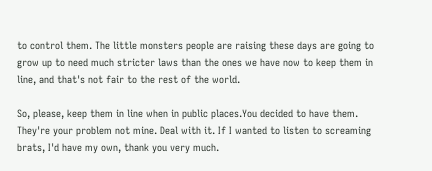to control them. The little monsters people are raising these days are going to grow up to need much stricter laws than the ones we have now to keep them in line, and that's not fair to the rest of the world.

So, please, keep them in line when in public places.You decided to have them. They're your problem not mine. Deal with it. If I wanted to listen to screaming brats, I'd have my own, thank you very much.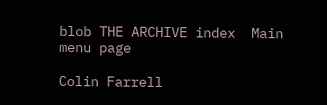blob THE ARCHIVE index  Main menu page

Colin Farrell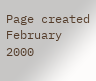Page created February 2000